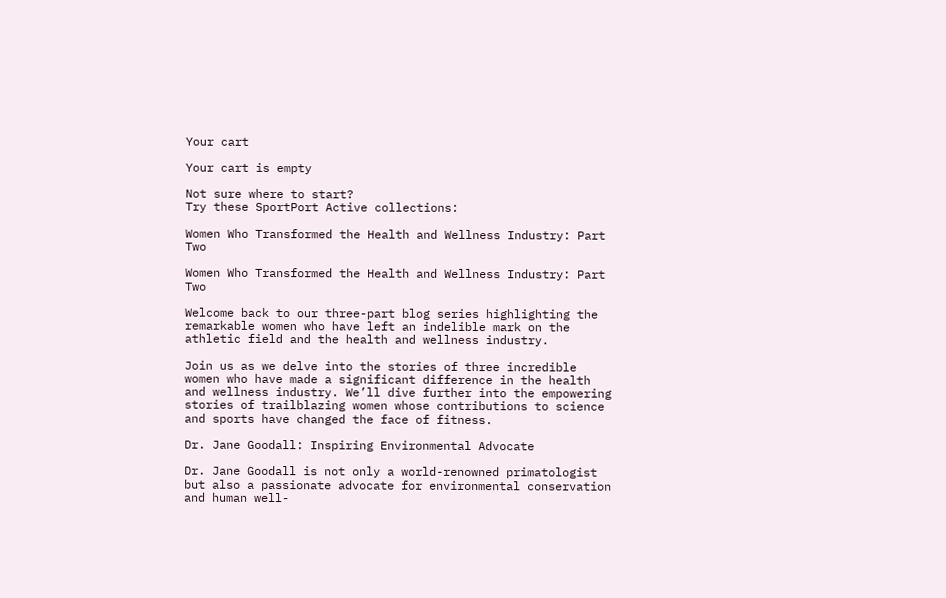Your cart

Your cart is empty

Not sure where to start?
Try these SportPort Active collections:

Women Who Transformed the Health and Wellness Industry: Part Two

Women Who Transformed the Health and Wellness Industry: Part Two

Welcome back to our three-part blog series highlighting the remarkable women who have left an indelible mark on the athletic field and the health and wellness industry.

Join us as we delve into the stories of three incredible women who have made a significant difference in the health and wellness industry. We’ll dive further into the empowering stories of trailblazing women whose contributions to science and sports have changed the face of fitness.

Dr. Jane Goodall: Inspiring Environmental Advocate

Dr. Jane Goodall is not only a world-renowned primatologist but also a passionate advocate for environmental conservation and human well-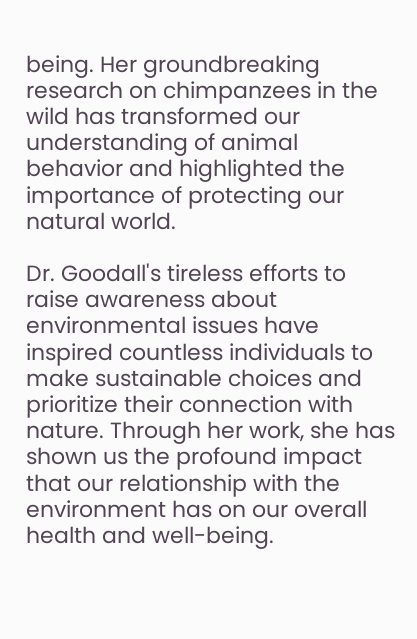being. Her groundbreaking research on chimpanzees in the wild has transformed our understanding of animal behavior and highlighted the importance of protecting our natural world.

Dr. Goodall's tireless efforts to raise awareness about environmental issues have inspired countless individuals to make sustainable choices and prioritize their connection with nature. Through her work, she has shown us the profound impact that our relationship with the environment has on our overall health and well-being.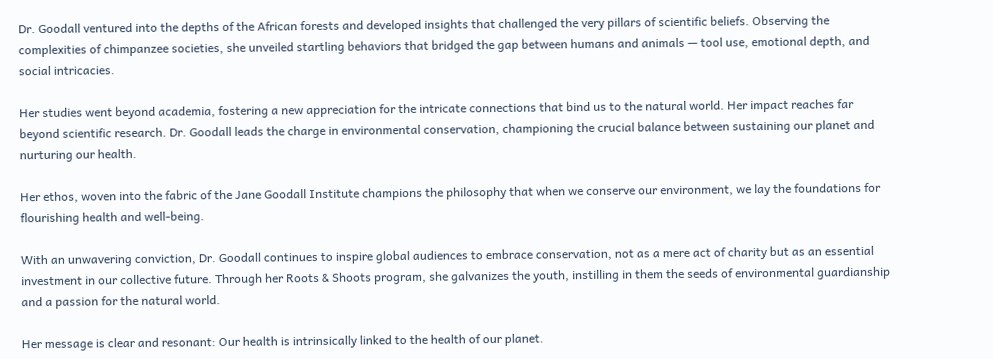Dr. Goodall ventured into the depths of the African forests and developed insights that challenged the very pillars of scientific beliefs. Observing the complexities of chimpanzee societies, she unveiled startling behaviors that bridged the gap between humans and animals — tool use, emotional depth, and social intricacies.

Her studies went beyond academia, fostering a new appreciation for the intricate connections that bind us to the natural world. Her impact reaches far beyond scientific research. Dr. Goodall leads the charge in environmental conservation, championing the crucial balance between sustaining our planet and nurturing our health.

Her ethos, woven into the fabric of the Jane Goodall Institute champions the philosophy that when we conserve our environment, we lay the foundations for flourishing health and well-being.

With an unwavering conviction, Dr. Goodall continues to inspire global audiences to embrace conservation, not as a mere act of charity but as an essential investment in our collective future. Through her Roots & Shoots program, she galvanizes the youth, instilling in them the seeds of environmental guardianship and a passion for the natural world.

Her message is clear and resonant: Our health is intrinsically linked to the health of our planet.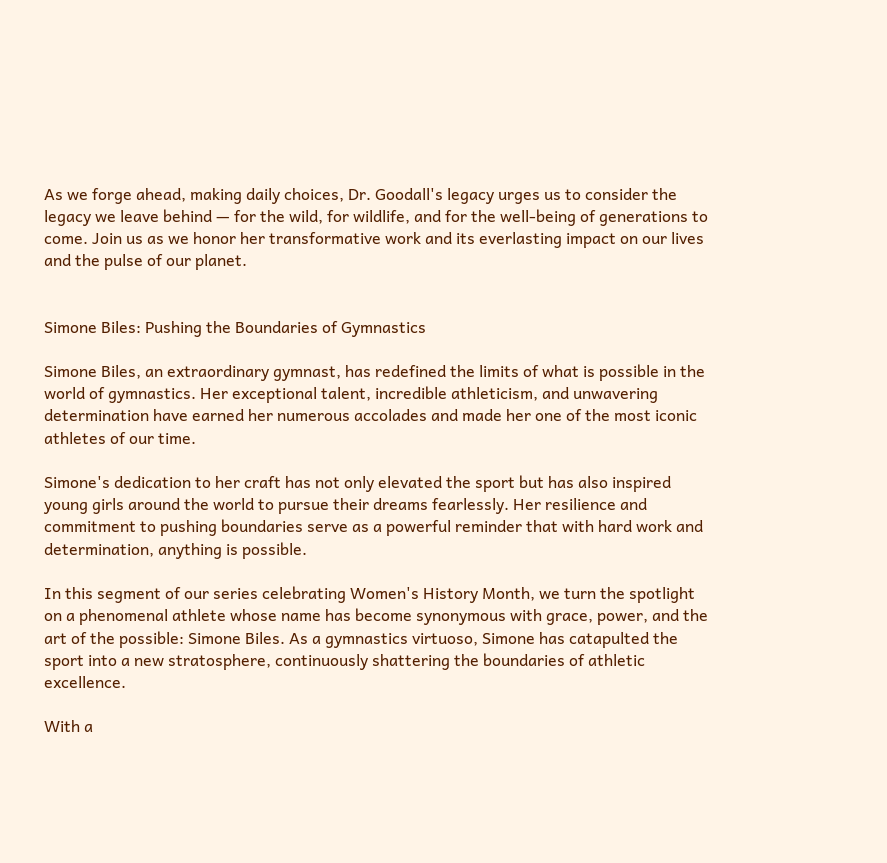As we forge ahead, making daily choices, Dr. Goodall's legacy urges us to consider the legacy we leave behind — for the wild, for wildlife, and for the well-being of generations to come. Join us as we honor her transformative work and its everlasting impact on our lives and the pulse of our planet.


Simone Biles: Pushing the Boundaries of Gymnastics

Simone Biles, an extraordinary gymnast, has redefined the limits of what is possible in the world of gymnastics. Her exceptional talent, incredible athleticism, and unwavering determination have earned her numerous accolades and made her one of the most iconic athletes of our time.

Simone's dedication to her craft has not only elevated the sport but has also inspired young girls around the world to pursue their dreams fearlessly. Her resilience and commitment to pushing boundaries serve as a powerful reminder that with hard work and determination, anything is possible.

In this segment of our series celebrating Women's History Month, we turn the spotlight on a phenomenal athlete whose name has become synonymous with grace, power, and the art of the possible: Simone Biles. As a gymnastics virtuoso, Simone has catapulted the sport into a new stratosphere, continuously shattering the boundaries of athletic excellence.

With a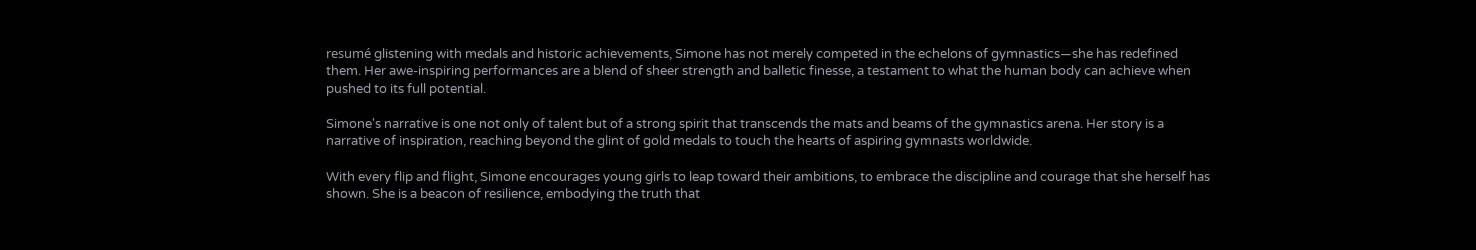resumé glistening with medals and historic achievements, Simone has not merely competed in the echelons of gymnastics—she has redefined them. Her awe-inspiring performances are a blend of sheer strength and balletic finesse, a testament to what the human body can achieve when pushed to its full potential.

Simone's narrative is one not only of talent but of a strong spirit that transcends the mats and beams of the gymnastics arena. Her story is a narrative of inspiration, reaching beyond the glint of gold medals to touch the hearts of aspiring gymnasts worldwide.

With every flip and flight, Simone encourages young girls to leap toward their ambitions, to embrace the discipline and courage that she herself has shown. She is a beacon of resilience, embodying the truth that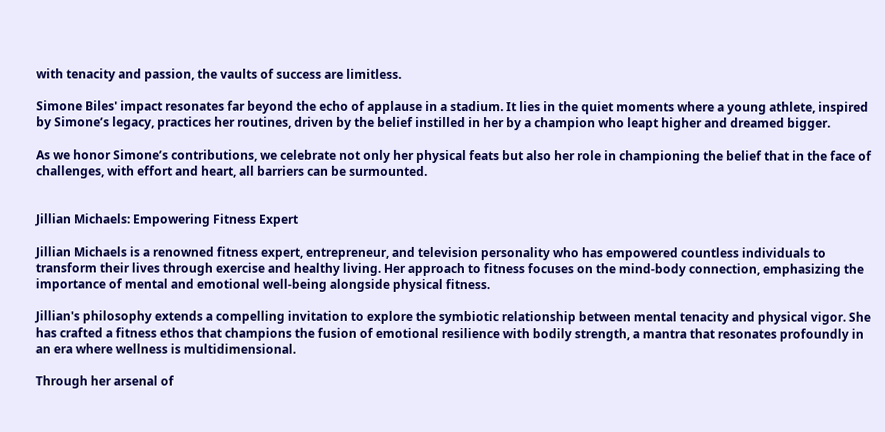with tenacity and passion, the vaults of success are limitless.

Simone Biles' impact resonates far beyond the echo of applause in a stadium. It lies in the quiet moments where a young athlete, inspired by Simone’s legacy, practices her routines, driven by the belief instilled in her by a champion who leapt higher and dreamed bigger.

As we honor Simone’s contributions, we celebrate not only her physical feats but also her role in championing the belief that in the face of challenges, with effort and heart, all barriers can be surmounted.


Jillian Michaels: Empowering Fitness Expert

Jillian Michaels is a renowned fitness expert, entrepreneur, and television personality who has empowered countless individuals to transform their lives through exercise and healthy living. Her approach to fitness focuses on the mind-body connection, emphasizing the importance of mental and emotional well-being alongside physical fitness.

Jillian's philosophy extends a compelling invitation to explore the symbiotic relationship between mental tenacity and physical vigor. She has crafted a fitness ethos that champions the fusion of emotional resilience with bodily strength, a mantra that resonates profoundly in an era where wellness is multidimensional.

Through her arsenal of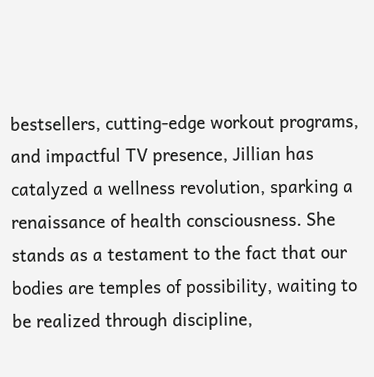bestsellers, cutting-edge workout programs, and impactful TV presence, Jillian has catalyzed a wellness revolution, sparking a renaissance of health consciousness. She stands as a testament to the fact that our bodies are temples of possibility, waiting to be realized through discipline,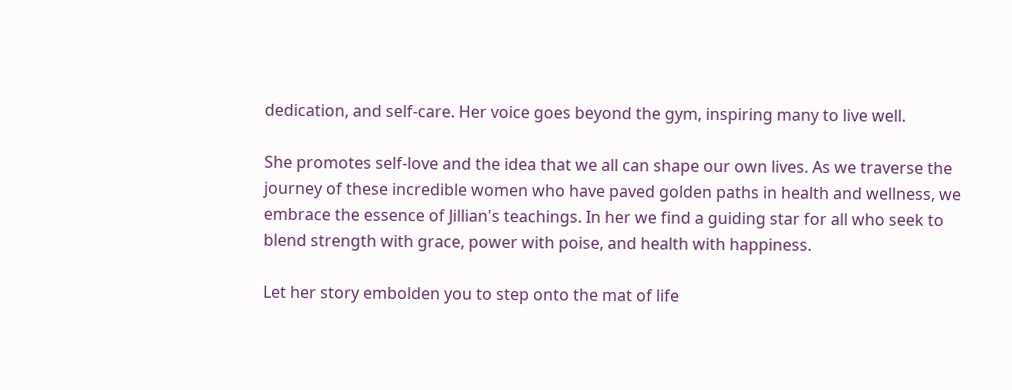dedication, and self-care. Her voice goes beyond the gym, inspiring many to live well.

She promotes self-love and the idea that we all can shape our own lives. As we traverse the journey of these incredible women who have paved golden paths in health and wellness, we embrace the essence of Jillian's teachings. In her we find a guiding star for all who seek to blend strength with grace, power with poise, and health with happiness.

Let her story embolden you to step onto the mat of life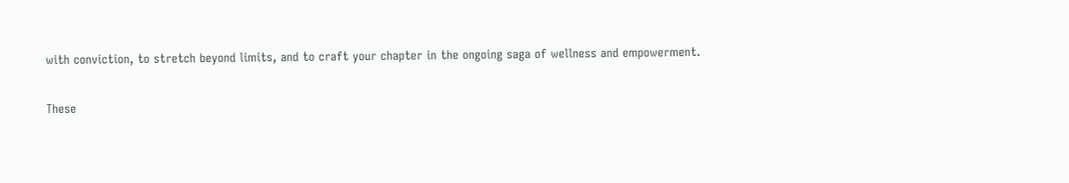with conviction, to stretch beyond limits, and to craft your chapter in the ongoing saga of wellness and empowerment.

These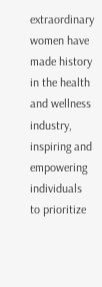extraordinary women have made history in the health and wellness industry, inspiring and empowering individuals to prioritize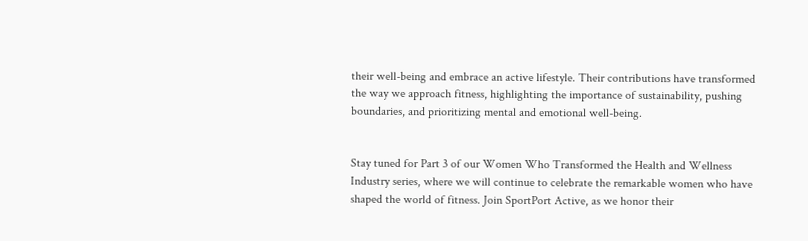their well-being and embrace an active lifestyle. Their contributions have transformed the way we approach fitness, highlighting the importance of sustainability, pushing boundaries, and prioritizing mental and emotional well-being.


Stay tuned for Part 3 of our Women Who Transformed the Health and Wellness Industry series, where we will continue to celebrate the remarkable women who have shaped the world of fitness. Join SportPort Active, as we honor their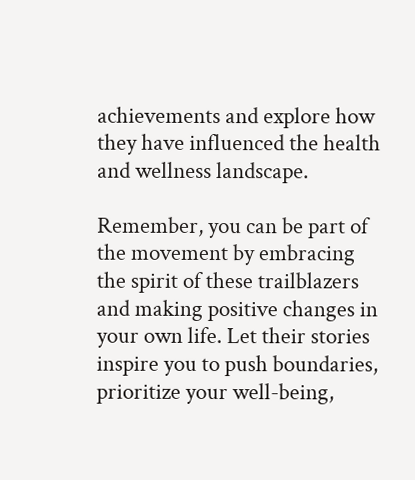achievements and explore how they have influenced the health and wellness landscape.

Remember, you can be part of the movement by embracing the spirit of these trailblazers and making positive changes in your own life. Let their stories inspire you to push boundaries, prioritize your well-being,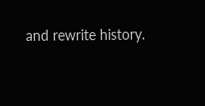and rewrite history.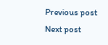Previous post
Next post